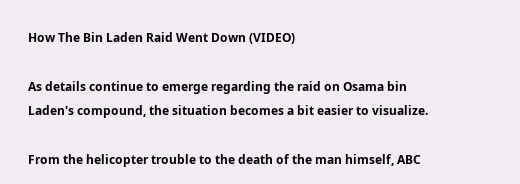How The Bin Laden Raid Went Down (VIDEO)

As details continue to emerge regarding the raid on Osama bin Laden's compound, the situation becomes a bit easier to visualize.

From the helicopter trouble to the death of the man himself, ABC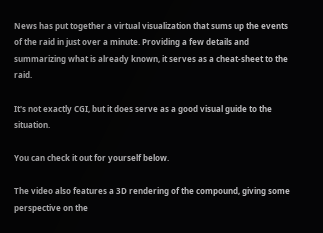News has put together a virtual visualization that sums up the events of the raid in just over a minute. Providing a few details and summarizing what is already known, it serves as a cheat-sheet to the raid.

It's not exactly CGI, but it does serve as a good visual guide to the situation.

You can check it out for yourself below.

The video also features a 3D rendering of the compound, giving some perspective on the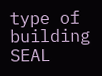type of building SEAL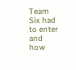Team Six had to enter and how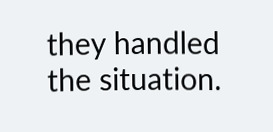they handled the situation.